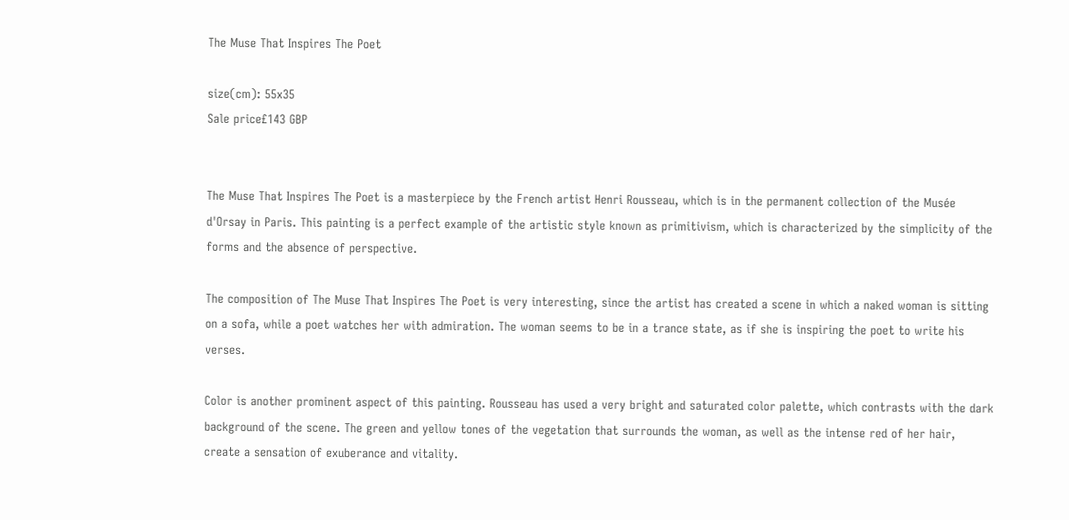The Muse That Inspires The Poet

size(cm): 55x35
Sale price£143 GBP


The Muse That Inspires The Poet is a masterpiece by the French artist Henri Rousseau, which is in the permanent collection of the Musée d'Orsay in Paris. This painting is a perfect example of the artistic style known as primitivism, which is characterized by the simplicity of the forms and the absence of perspective.

The composition of The Muse That Inspires The Poet is very interesting, since the artist has created a scene in which a naked woman is sitting on a sofa, while a poet watches her with admiration. The woman seems to be in a trance state, as if she is inspiring the poet to write his verses.

Color is another prominent aspect of this painting. Rousseau has used a very bright and saturated color palette, which contrasts with the dark background of the scene. The green and yellow tones of the vegetation that surrounds the woman, as well as the intense red of her hair, create a sensation of exuberance and vitality.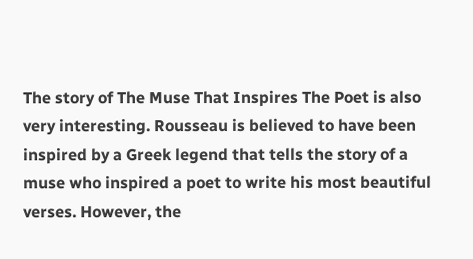The story of The Muse That Inspires The Poet is also very interesting. Rousseau is believed to have been inspired by a Greek legend that tells the story of a muse who inspired a poet to write his most beautiful verses. However, the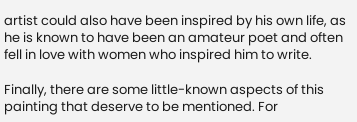artist could also have been inspired by his own life, as he is known to have been an amateur poet and often fell in love with women who inspired him to write.

Finally, there are some little-known aspects of this painting that deserve to be mentioned. For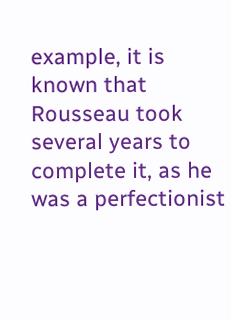example, it is known that Rousseau took several years to complete it, as he was a perfectionist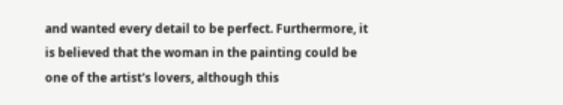and wanted every detail to be perfect. Furthermore, it is believed that the woman in the painting could be one of the artist's lovers, although this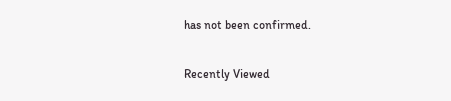has not been confirmed.

Recently Viewed